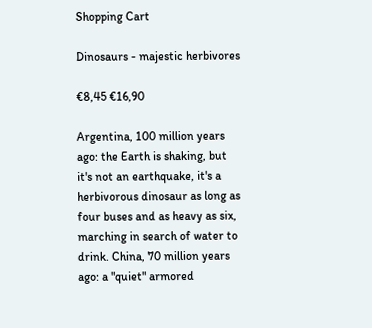Shopping Cart

Dinosaurs - majestic herbivores

€8,45 €16,90

Argentina, 100 million years ago: the Earth is shaking, but it's not an earthquake, it's a herbivorous dinosaur as long as four buses and as heavy as six, marching in search of water to drink. China, 70 million years ago: a "quiet" armored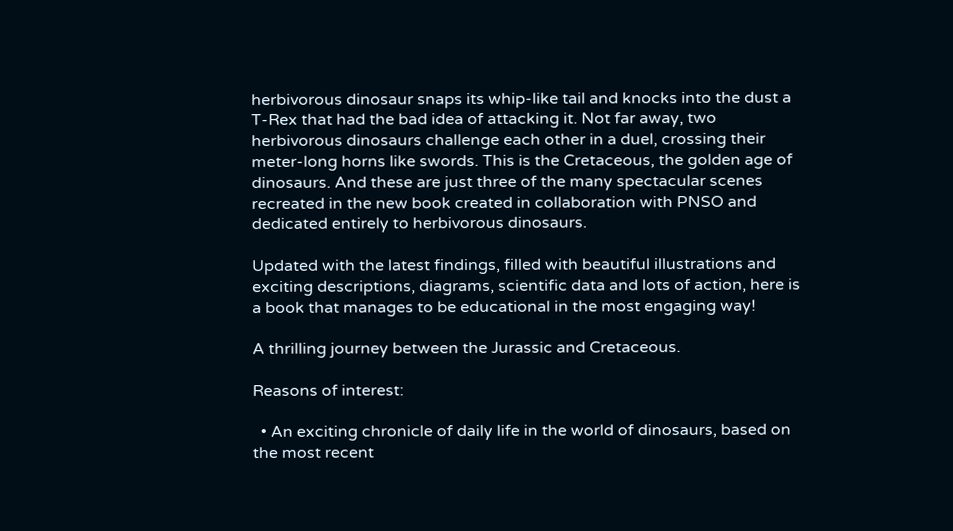herbivorous dinosaur snaps its whip-like tail and knocks into the dust a T-Rex that had the bad idea of attacking it. Not far away, two herbivorous dinosaurs challenge each other in a duel, crossing their meter-long horns like swords. This is the Cretaceous, the golden age of dinosaurs. And these are just three of the many spectacular scenes recreated in the new book created in collaboration with PNSO and dedicated entirely to herbivorous dinosaurs.

Updated with the latest findings, filled with beautiful illustrations and exciting descriptions, diagrams, scientific data and lots of action, here is a book that manages to be educational in the most engaging way!

A thrilling journey between the Jurassic and Cretaceous.

Reasons of interest:

  • An exciting chronicle of daily life in the world of dinosaurs, based on the most recent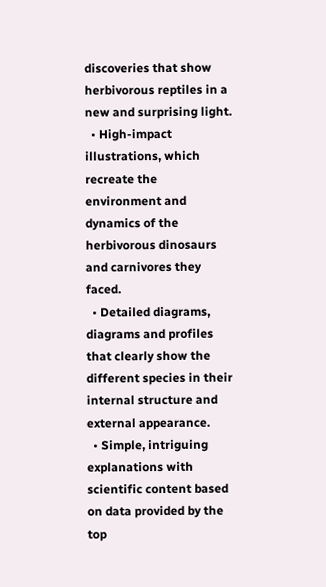discoveries that show herbivorous reptiles in a new and surprising light.
  • High-impact illustrations, which recreate the environment and dynamics of the herbivorous dinosaurs and carnivores they faced.
  • Detailed diagrams, diagrams and profiles that clearly show the different species in their internal structure and external appearance.
  • Simple, intriguing explanations with scientific content based on data provided by the top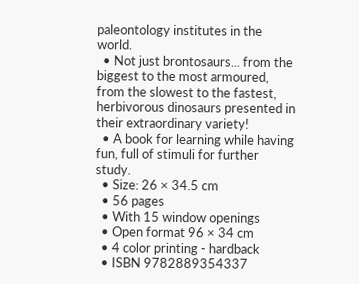paleontology institutes in the world.
  • Not just brontosaurs... from the biggest to the most armoured, from the slowest to the fastest, herbivorous dinosaurs presented in their extraordinary variety!
  • A book for learning while having fun, full of stimuli for further study.
  • Size: 26 × 34.5 cm
  • 56 pages
  • With 15 window openings
  • Open format 96 × 34 cm
  • 4 color printing - hardback
  • ISBN 9782889354337